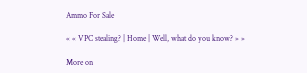Ammo For Sale

« « VPC stealing? | Home | Well, what do you know? » »

More on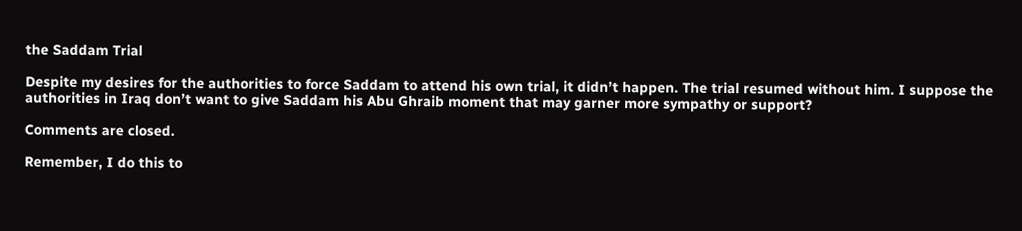the Saddam Trial

Despite my desires for the authorities to force Saddam to attend his own trial, it didn’t happen. The trial resumed without him. I suppose the authorities in Iraq don’t want to give Saddam his Abu Ghraib moment that may garner more sympathy or support?

Comments are closed.

Remember, I do this to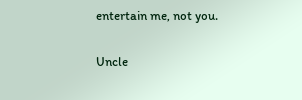entertain me, not you.

Uncle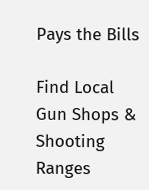Pays the Bills

Find Local
Gun Shops & Shooting Ranges